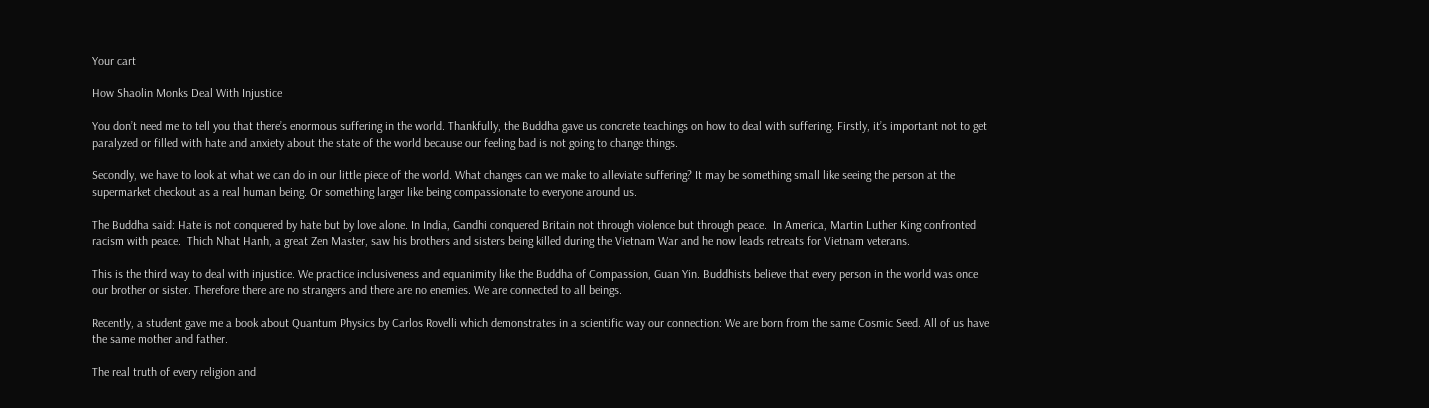Your cart

How Shaolin Monks Deal With Injustice

You don’t need me to tell you that there’s enormous suffering in the world. Thankfully, the Buddha gave us concrete teachings on how to deal with suffering. Firstly, it’s important not to get paralyzed or filled with hate and anxiety about the state of the world because our feeling bad is not going to change things.

Secondly, we have to look at what we can do in our little piece of the world. What changes can we make to alleviate suffering? It may be something small like seeing the person at the supermarket checkout as a real human being. Or something larger like being compassionate to everyone around us.

The Buddha said: Hate is not conquered by hate but by love alone. In India, Gandhi conquered Britain not through violence but through peace.  In America, Martin Luther King confronted racism with peace.  Thich Nhat Hanh, a great Zen Master, saw his brothers and sisters being killed during the Vietnam War and he now leads retreats for Vietnam veterans.

This is the third way to deal with injustice. We practice inclusiveness and equanimity like the Buddha of Compassion, Guan Yin. Buddhists believe that every person in the world was once our brother or sister. Therefore there are no strangers and there are no enemies. We are connected to all beings.

Recently, a student gave me a book about Quantum Physics by Carlos Rovelli which demonstrates in a scientific way our connection: We are born from the same Cosmic Seed. All of us have the same mother and father.

The real truth of every religion and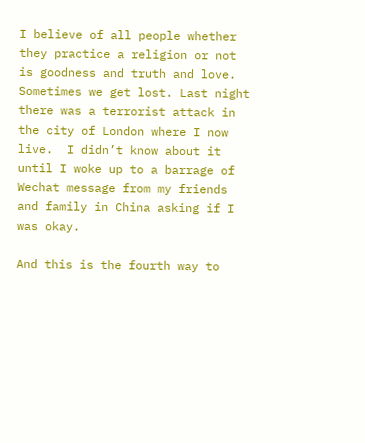I believe of all people whether they practice a religion or not is goodness and truth and love. Sometimes we get lost. Last night there was a terrorist attack in the city of London where I now live.  I didn’t know about it until I woke up to a barrage of Wechat message from my friends and family in China asking if I was okay.

And this is the fourth way to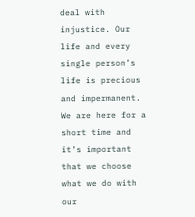deal with injustice. Our life and every single person’s life is precious and impermanent. We are here for a short time and it’s important that we choose what we do with our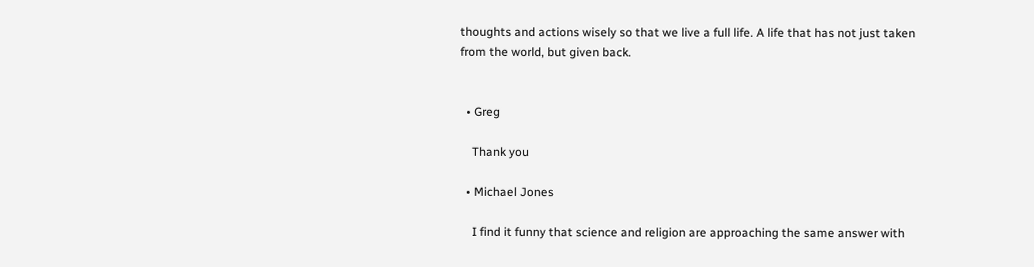thoughts and actions wisely so that we live a full life. A life that has not just taken from the world, but given back.


  • Greg

    Thank you

  • Michael Jones

    I find it funny that science and religion are approaching the same answer with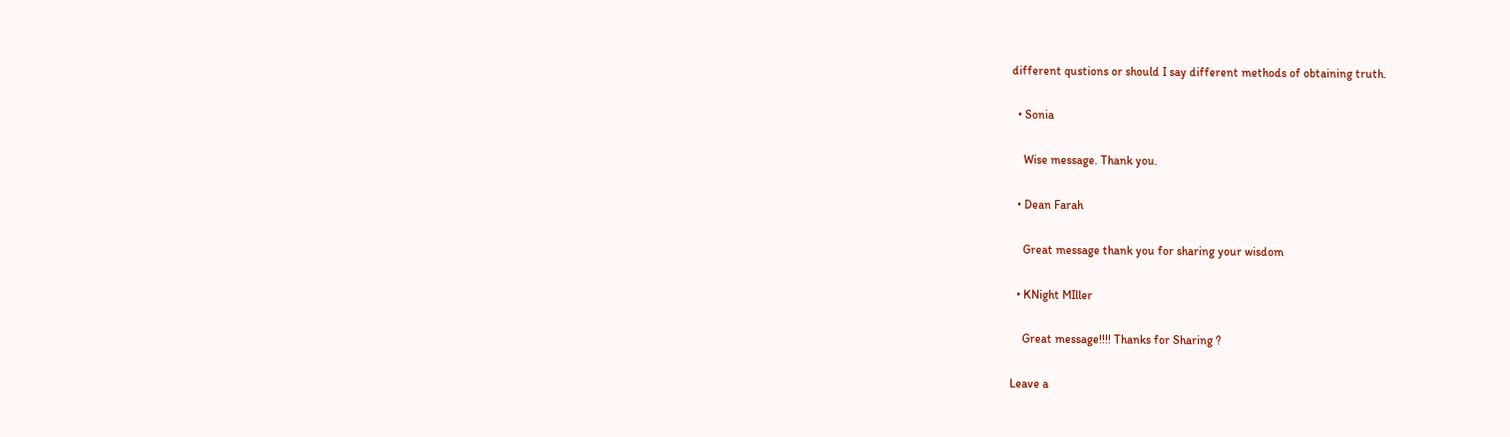different qustions or should I say different methods of obtaining truth.

  • Sonia

    Wise message. Thank you.

  • Dean Farah

    Great message thank you for sharing your wisdom

  • KNight MIller

    Great message!!!! Thanks for Sharing ?

Leave a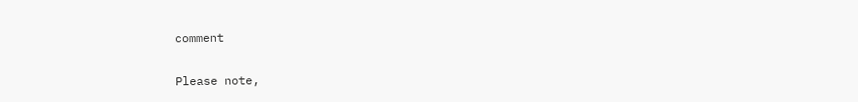comment

Please note,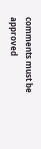comments must be approved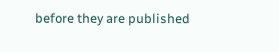before they are published